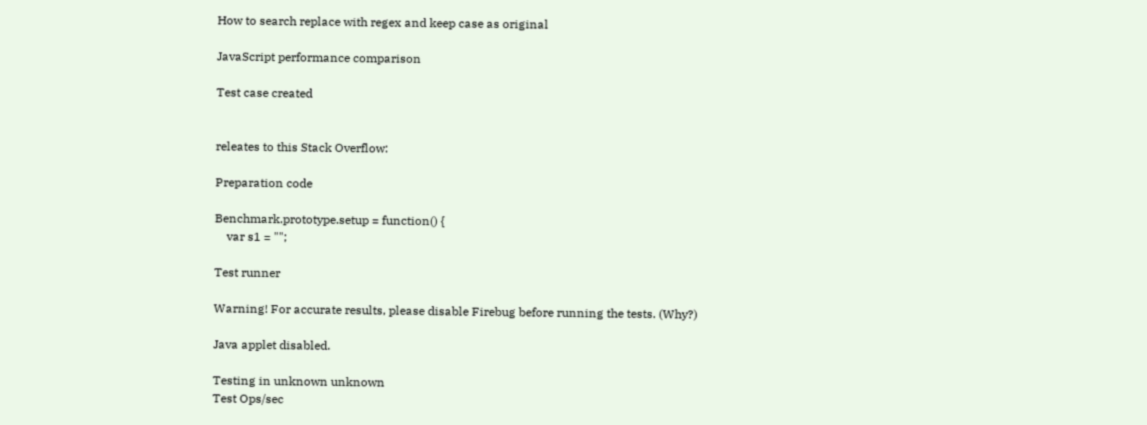How to search replace with regex and keep case as original

JavaScript performance comparison

Test case created


releates to this Stack Overflow:

Preparation code

Benchmark.prototype.setup = function() {
    var s1 = "";

Test runner

Warning! For accurate results, please disable Firebug before running the tests. (Why?)

Java applet disabled.

Testing in unknown unknown
Test Ops/sec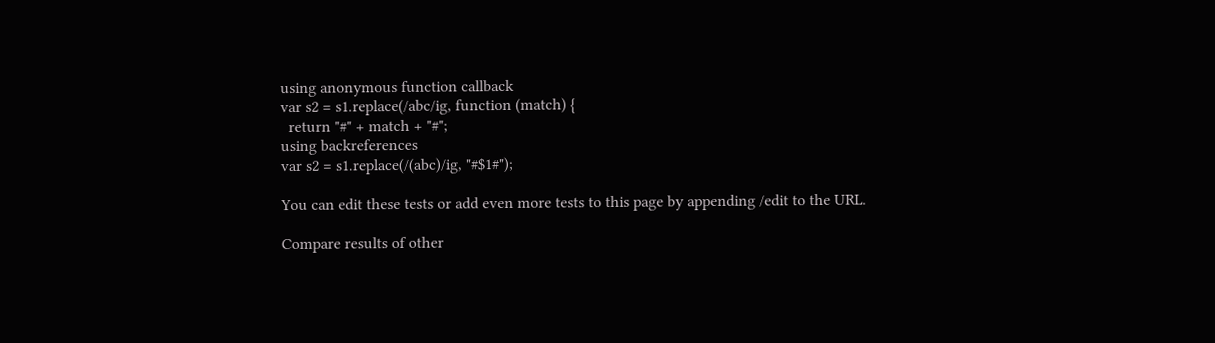using anonymous function callback
var s2 = s1.replace(/abc/ig, function (match) {
  return "#" + match + "#";
using backreferences
var s2 = s1.replace(/(abc)/ig, "#$1#");

You can edit these tests or add even more tests to this page by appending /edit to the URL.

Compare results of other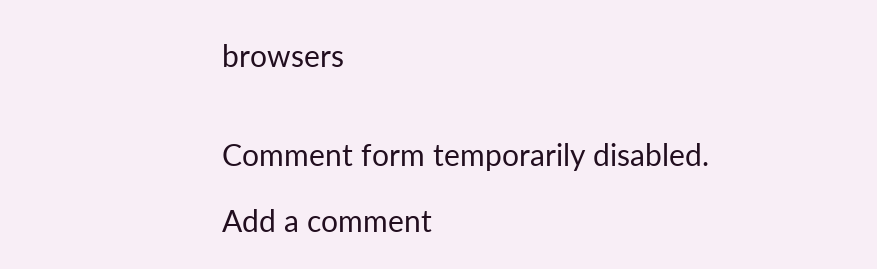browsers


Comment form temporarily disabled.

Add a comment